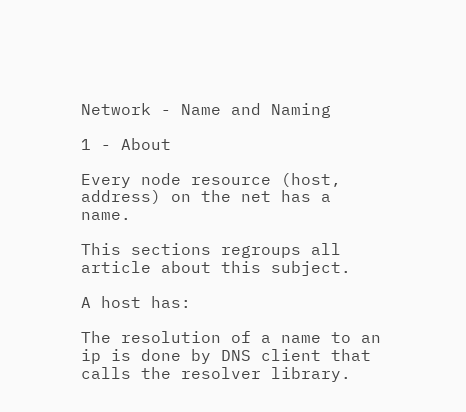Network - Name and Naming

1 - About

Every node resource (host, address) on the net has a name.

This sections regroups all article about this subject.

A host has:

The resolution of a name to an ip is done by DNS client that calls the resolver library.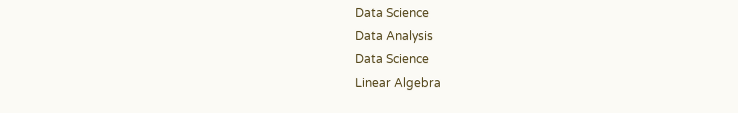Data Science
Data Analysis
Data Science
Linear Algebra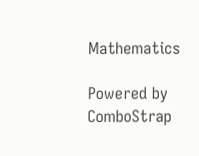Mathematics

Powered by ComboStrap